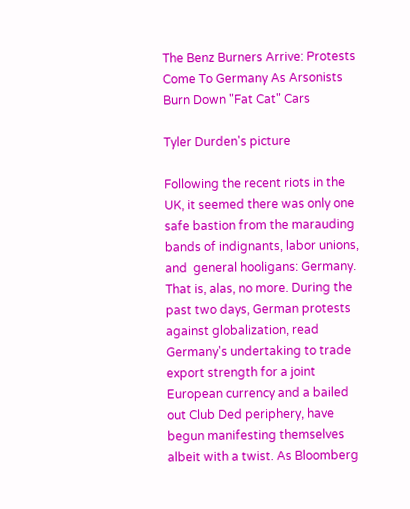The Benz Burners Arrive: Protests Come To Germany As Arsonists Burn Down "Fat Cat" Cars

Tyler Durden's picture

Following the recent riots in the UK, it seemed there was only one safe bastion from the marauding bands of indignants, labor unions, and  general hooligans: Germany. That is, alas, no more. During the past two days, German protests against globalization, read Germany's undertaking to trade export strength for a joint European currency and a bailed out Club Ded periphery, have begun manifesting themselves albeit with a twist. As Bloomberg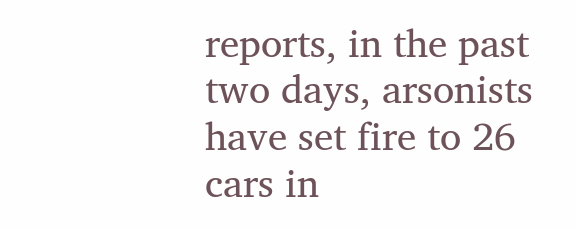reports, in the past two days, arsonists have set fire to 26 cars in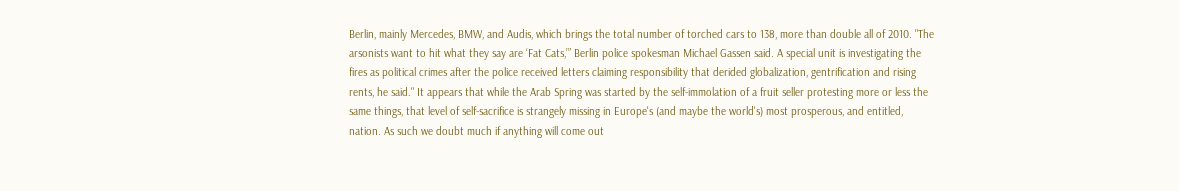Berlin, mainly Mercedes, BMW, and Audis, which brings the total number of torched cars to 138, more than double all of 2010. "The arsonists want to hit what they say are ‘Fat Cats,’” Berlin police spokesman Michael Gassen said. A special unit is investigating the fires as political crimes after the police received letters claiming responsibility that derided globalization, gentrification and rising rents, he said." It appears that while the Arab Spring was started by the self-immolation of a fruit seller protesting more or less the same things, that level of self-sacrifice is strangely missing in Europe's (and maybe the world's) most prosperous, and entitled, nation. As such we doubt much if anything will come out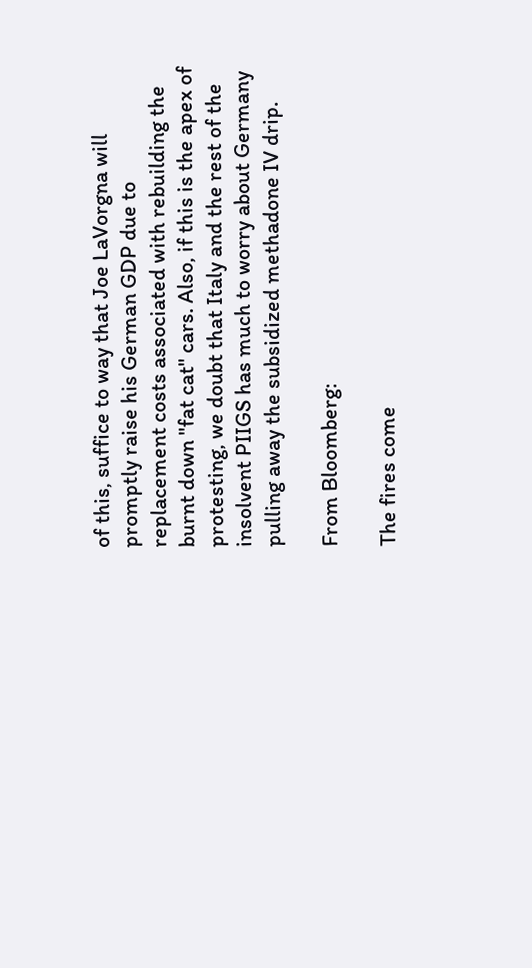of this, suffice to way that Joe LaVorgna will promptly raise his German GDP due to replacement costs associated with rebuilding the burnt down "fat cat" cars. Also, if this is the apex of protesting, we doubt that Italy and the rest of the insolvent PIIGS has much to worry about Germany pulling away the subsidized methadone IV drip.

From Bloomberg:

The fires come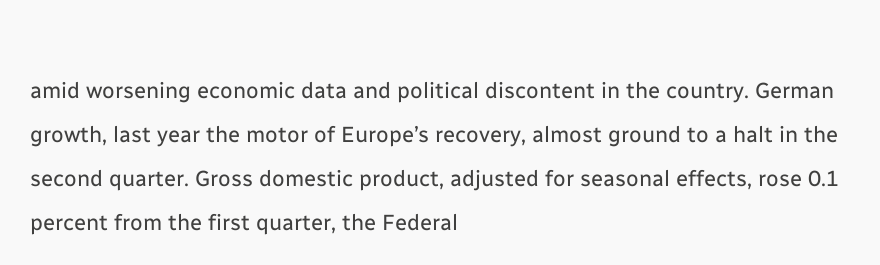amid worsening economic data and political discontent in the country. German growth, last year the motor of Europe’s recovery, almost ground to a halt in the second quarter. Gross domestic product, adjusted for seasonal effects, rose 0.1 percent from the first quarter, the Federal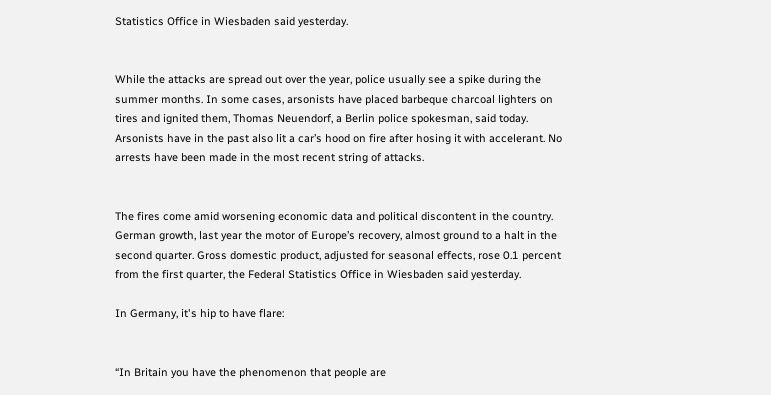Statistics Office in Wiesbaden said yesterday.


While the attacks are spread out over the year, police usually see a spike during the summer months. In some cases, arsonists have placed barbeque charcoal lighters on tires and ignited them, Thomas Neuendorf, a Berlin police spokesman, said today. Arsonists have in the past also lit a car’s hood on fire after hosing it with accelerant. No arrests have been made in the most recent string of attacks.


The fires come amid worsening economic data and political discontent in the country. German growth, last year the motor of Europe’s recovery, almost ground to a halt in the second quarter. Gross domestic product, adjusted for seasonal effects, rose 0.1 percent from the first quarter, the Federal Statistics Office in Wiesbaden said yesterday.

In Germany, it's hip to have flare:


“In Britain you have the phenomenon that people are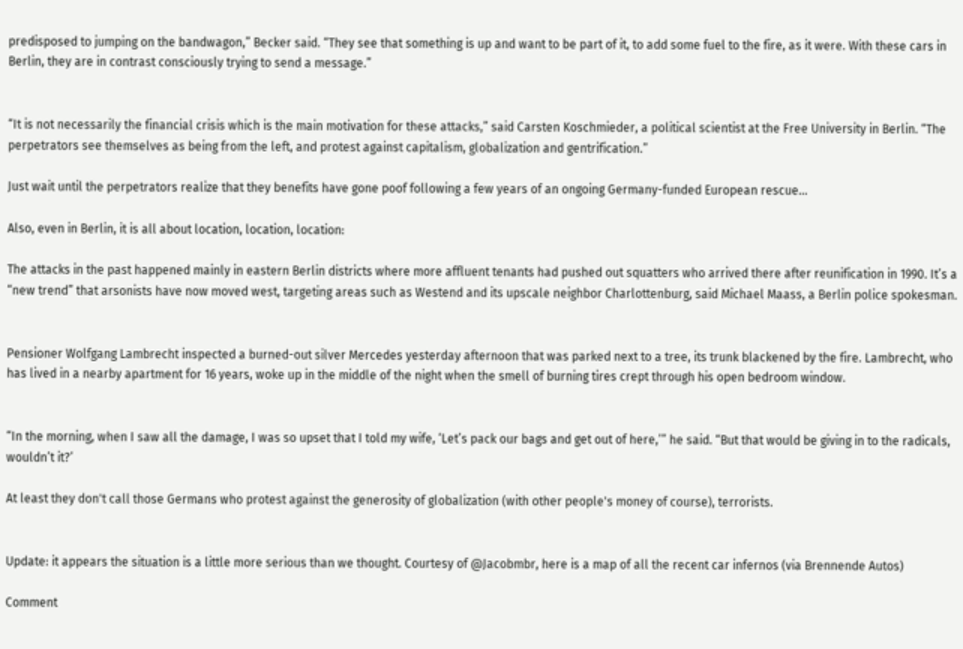predisposed to jumping on the bandwagon,” Becker said. “They see that something is up and want to be part of it, to add some fuel to the fire, as it were. With these cars in Berlin, they are in contrast consciously trying to send a message.”


“It is not necessarily the financial crisis which is the main motivation for these attacks,” said Carsten Koschmieder, a political scientist at the Free University in Berlin. “The perpetrators see themselves as being from the left, and protest against capitalism, globalization and gentrification.”

Just wait until the perpetrators realize that they benefits have gone poof following a few years of an ongoing Germany-funded European rescue...

Also, even in Berlin, it is all about location, location, location:

The attacks in the past happened mainly in eastern Berlin districts where more affluent tenants had pushed out squatters who arrived there after reunification in 1990. It’s a “new trend” that arsonists have now moved west, targeting areas such as Westend and its upscale neighbor Charlottenburg, said Michael Maass, a Berlin police spokesman.


Pensioner Wolfgang Lambrecht inspected a burned-out silver Mercedes yesterday afternoon that was parked next to a tree, its trunk blackened by the fire. Lambrecht, who has lived in a nearby apartment for 16 years, woke up in the middle of the night when the smell of burning tires crept through his open bedroom window.


“In the morning, when I saw all the damage, I was so upset that I told my wife, ‘Let’s pack our bags and get out of here,’” he said. “But that would be giving in to the radicals, wouldn’t it?’

At least they don't call those Germans who protest against the generosity of globalization (with other people's money of course), terrorists.


Update: it appears the situation is a little more serious than we thought. Courtesy of @Jacobmbr, here is a map of all the recent car infernos (via Brennende Autos)

Comment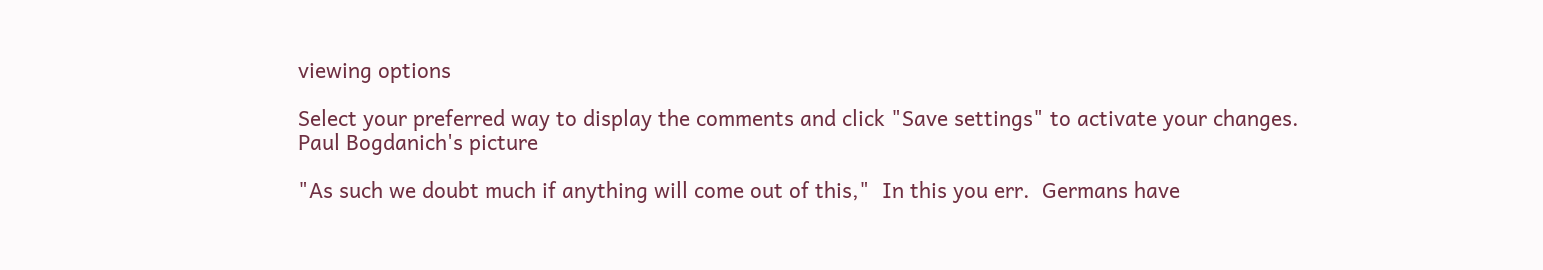viewing options

Select your preferred way to display the comments and click "Save settings" to activate your changes.
Paul Bogdanich's picture

"As such we doubt much if anything will come out of this,"  In this you err.  Germans have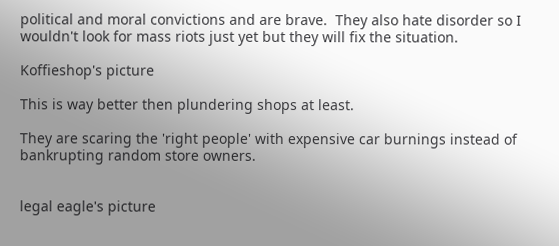political and moral convictions and are brave.  They also hate disorder so I wouldn't look for mass riots just yet but they will fix the situation.

Koffieshop's picture

This is way better then plundering shops at least.

They are scaring the 'right people' with expensive car burnings instead of bankrupting random store owners.


legal eagle's picture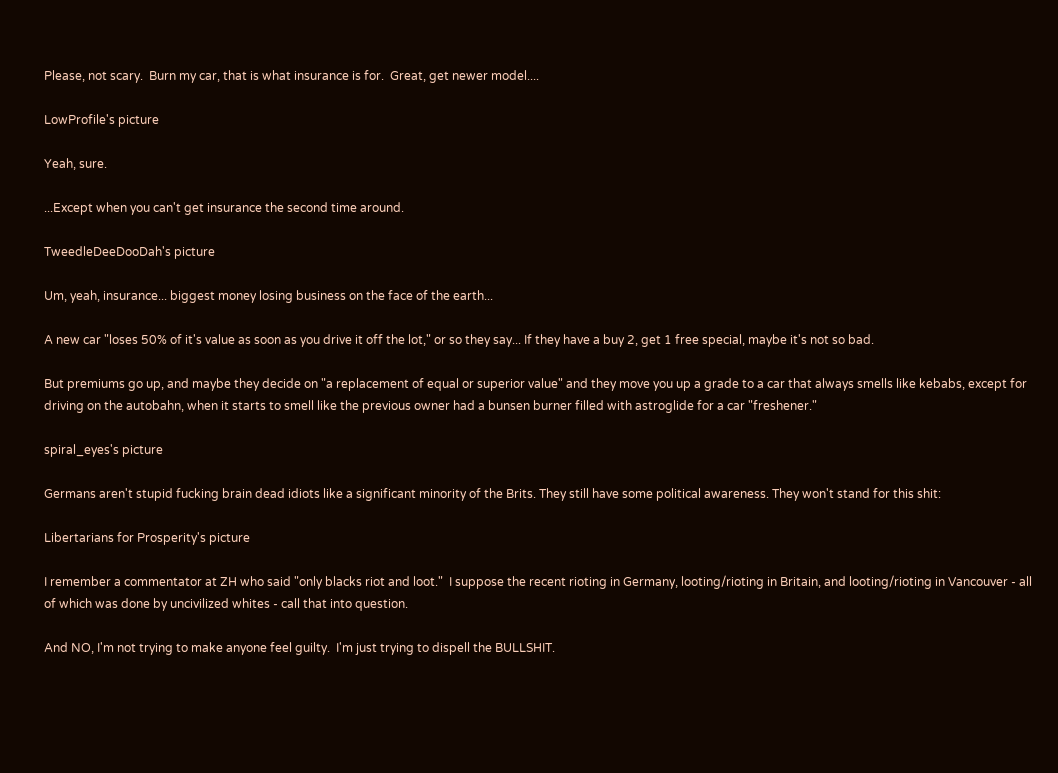Please, not scary.  Burn my car, that is what insurance is for.  Great, get newer model....

LowProfile's picture

Yeah, sure.

...Except when you can't get insurance the second time around.

TweedleDeeDooDah's picture

Um, yeah, insurance... biggest money losing business on the face of the earth...

A new car "loses 50% of it's value as soon as you drive it off the lot," or so they say... If they have a buy 2, get 1 free special, maybe it's not so bad.

But premiums go up, and maybe they decide on "a replacement of equal or superior value" and they move you up a grade to a car that always smells like kebabs, except for driving on the autobahn, when it starts to smell like the previous owner had a bunsen burner filled with astroglide for a car "freshener."

spiral_eyes's picture

Germans aren't stupid fucking brain dead idiots like a significant minority of the Brits. They still have some political awareness. They won't stand for this shit:

Libertarians for Prosperity's picture

I remember a commentator at ZH who said "only blacks riot and loot."  I suppose the recent rioting in Germany, looting/rioting in Britain, and looting/rioting in Vancouver - all of which was done by uncivilized whites - call that into question.

And NO, I'm not trying to make anyone feel guilty.  I'm just trying to dispell the BULLSHIT.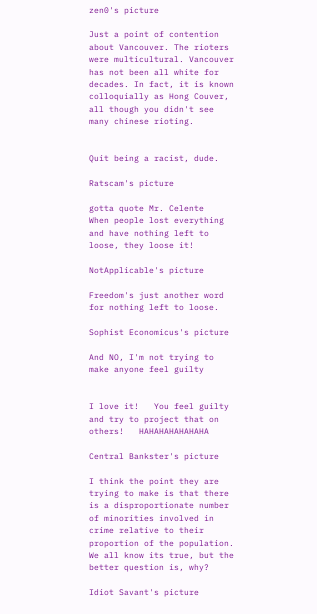zen0's picture

Just a point of contention about Vancouver. The rioters were multicultural. Vancouver has not been all white for decades. In fact, it is known colloquially as Hong Couver, all though you didn't see many chinese rioting.


Quit being a racist, dude.

Ratscam's picture

gotta quote Mr. Celente
When people lost everything and have nothing left to loose, they loose it!

NotApplicable's picture

Freedom's just another word for nothing left to loose.

Sophist Economicus's picture

And NO, I'm not trying to make anyone feel guilty


I love it!   You feel guilty and try to project that on others!   HAHAHAHAHAHAHA

Central Bankster's picture

I think the point they are trying to make is that there is a disproportionate number of minorities involved in crime relative to their proportion of the population.  We all know its true, but the better question is, why?

Idiot Savant's picture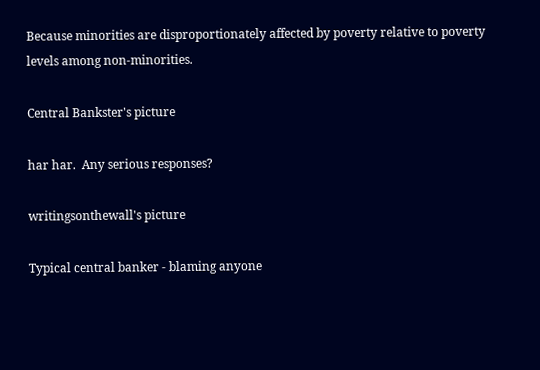Because minorities are disproportionately affected by poverty relative to poverty levels among non-minorities.

Central Bankster's picture

har har.  Any serious responses?

writingsonthewall's picture

Typical central banker - blaming anyone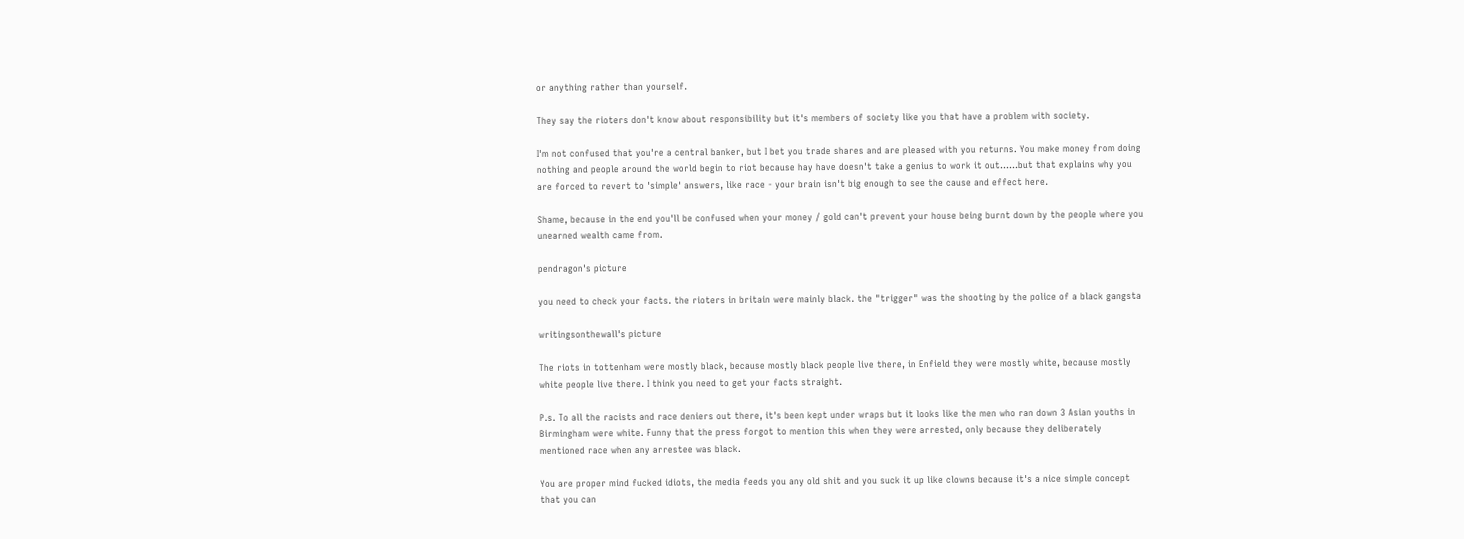or anything rather than yourself.

They say the rioters don't know about responsibility but it's members of society like you that have a problem with society.

I'm not confused that you're a central banker, but I bet you trade shares and are pleased with you returns. You make money from doing nothing and people around the world begin to riot because hay have doesn't take a genius to work it out......but that explains why you are forced to revert to 'simple' answers, like race - your brain isn't big enough to see the cause and effect here.

Shame, because in the end you'll be confused when your money / gold can't prevent your house being burnt down by the people where you unearned wealth came from.

pendragon's picture

you need to check your facts. the rioters in britain were mainly black. the "trigger" was the shooting by the police of a black gangsta

writingsonthewall's picture

The riots in tottenham were mostly black, because mostly black people live there, in Enfield they were mostly white, because mostly white people live there. I think you need to get your facts straight.

P.s. To all the racists and race deniers out there, it's been kept under wraps but it looks like the men who ran down 3 Asian youths in Birmingham were white. Funny that the press forgot to mention this when they were arrested, only because they deliberately mentioned race when any arrestee was black.

You are proper mind fucked idiots, the media feeds you any old shit and you suck it up like clowns because it's a nice simple concept that you can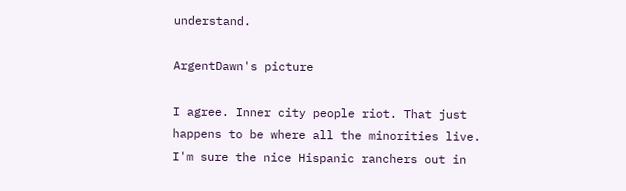understand.

ArgentDawn's picture

I agree. Inner city people riot. That just happens to be where all the minorities live.  I'm sure the nice Hispanic ranchers out in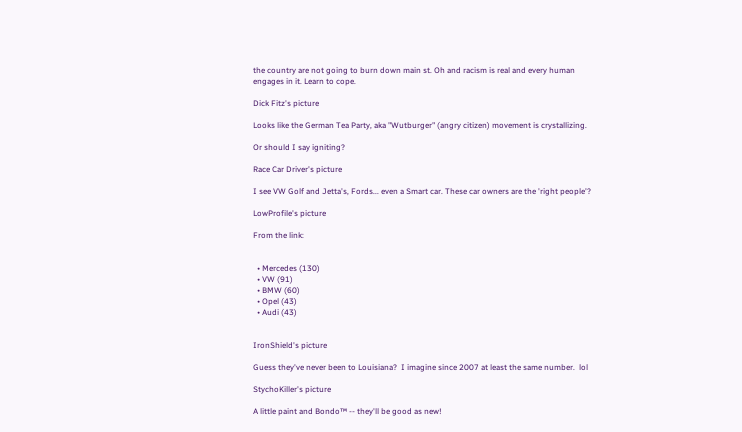the country are not going to burn down main st. Oh and racism is real and every human engages in it. Learn to cope.

Dick Fitz's picture

Looks like the German Tea Party, aka "Wutburger" (angry citizen) movement is crystallizing.

Or should I say igniting?

Race Car Driver's picture

I see VW Golf and Jetta's, Fords... even a Smart car. These car owners are the 'right people'?

LowProfile's picture

From the link:


  • Mercedes (130)
  • VW (91)
  • BMW (60)
  • Opel (43)
  • Audi (43)


IronShield's picture

Guess they've never been to Louisiana?  I imagine since 2007 at least the same number.  lol

StychoKiller's picture

A little paint and Bondo™ -- they'll be good as new!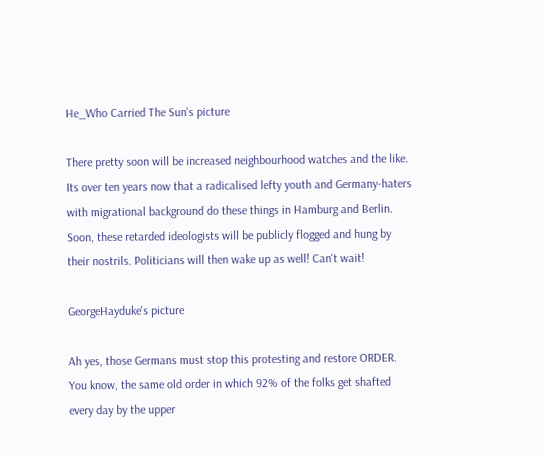He_Who Carried The Sun's picture

There pretty soon will be increased neighbourhood watches and the like.
Its over ten years now that a radicalised lefty youth and Germany-haters with migrational background do these things in Hamburg and Berlin.
Soon, these retarded ideologists will be publicly flogged and hung by their nostrils. Politicians will then wake up as well! Can't wait!

GeorgeHayduke's picture

Ah yes, those Germans must stop this protesting and restore ORDER. You know, the same old order in which 92% of the folks get shafted every day by the upper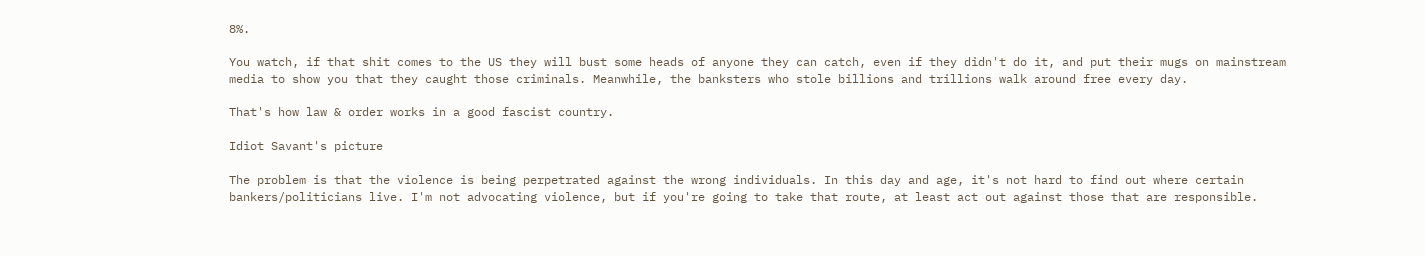8%.

You watch, if that shit comes to the US they will bust some heads of anyone they can catch, even if they didn't do it, and put their mugs on mainstream media to show you that they caught those criminals. Meanwhile, the banksters who stole billions and trillions walk around free every day.

That's how law & order works in a good fascist country.

Idiot Savant's picture

The problem is that the violence is being perpetrated against the wrong individuals. In this day and age, it's not hard to find out where certain bankers/politicians live. I'm not advocating violence, but if you're going to take that route, at least act out against those that are responsible.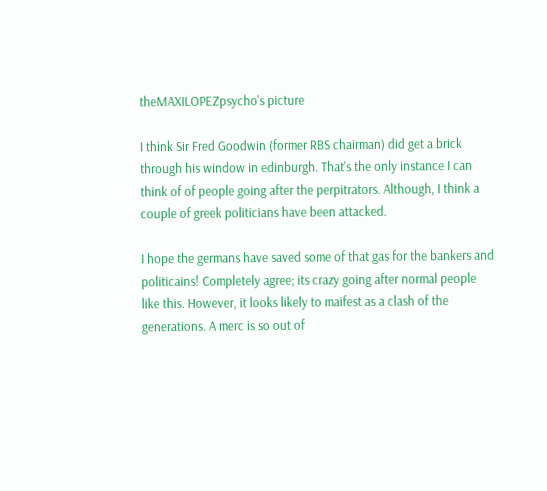theMAXILOPEZpsycho's picture

I think Sir Fred Goodwin (former RBS chairman) did get a brick through his window in edinburgh. That's the only instance I can think of of people going after the perpitrators. Although, I think a couple of greek politicians have been attacked.

I hope the germans have saved some of that gas for the bankers and politicains! Completely agree; its crazy going after normal people like this. However, it looks likely to maifest as a clash of the generations. A merc is so out of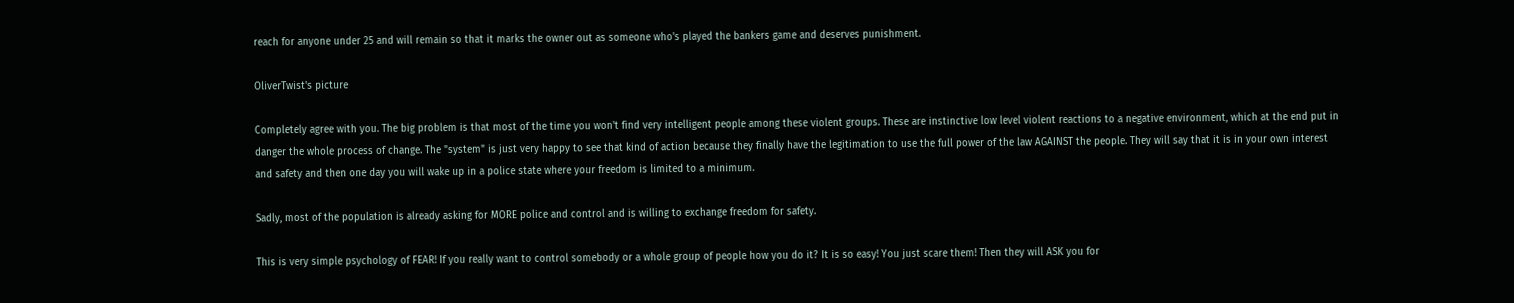reach for anyone under 25 and will remain so that it marks the owner out as someone who's played the bankers game and deserves punishment.

OliverTwist's picture

Completely agree with you. The big problem is that most of the time you won't find very intelligent people among these violent groups. These are instinctive low level violent reactions to a negative environment, which at the end put in danger the whole process of change. The "system" is just very happy to see that kind of action because they finally have the legitimation to use the full power of the law AGAINST the people. They will say that it is in your own interest and safety and then one day you will wake up in a police state where your freedom is limited to a minimum.

Sadly, most of the population is already asking for MORE police and control and is willing to exchange freedom for safety.

This is very simple psychology of FEAR! If you really want to control somebody or a whole group of people how you do it? It is so easy! You just scare them! Then they will ASK you for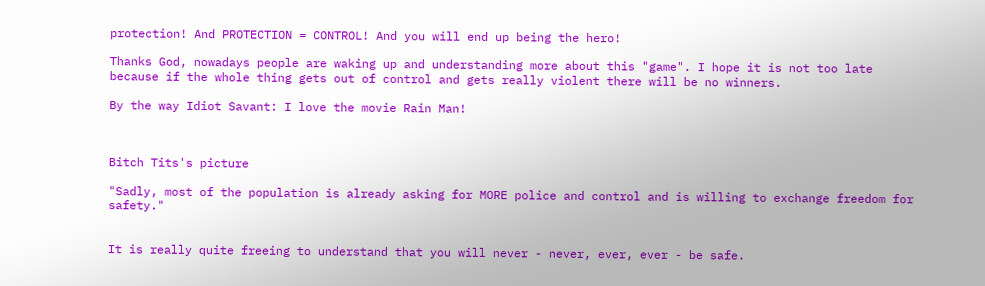protection! And PROTECTION = CONTROL! And you will end up being the hero!

Thanks God, nowadays people are waking up and understanding more about this "game". I hope it is not too late because if the whole thing gets out of control and gets really violent there will be no winners.

By the way Idiot Savant: I love the movie Rain Man!



Bitch Tits's picture

"Sadly, most of the population is already asking for MORE police and control and is willing to exchange freedom for safety."


It is really quite freeing to understand that you will never - never, ever, ever - be safe.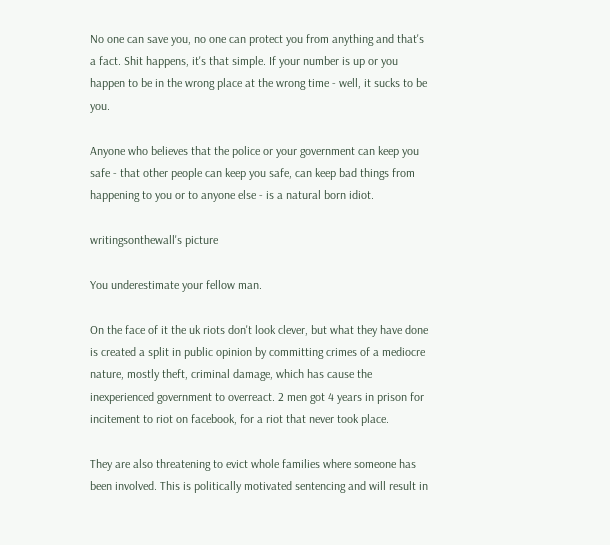No one can save you, no one can protect you from anything and that's a fact. Shit happens, it's that simple. If your number is up or you happen to be in the wrong place at the wrong time - well, it sucks to be you.

Anyone who believes that the police or your government can keep you safe - that other people can keep you safe, can keep bad things from happening to you or to anyone else - is a natural born idiot.

writingsonthewall's picture

You underestimate your fellow man.

On the face of it the uk riots don't look clever, but what they have done is created a split in public opinion by committing crimes of a mediocre nature, mostly theft, criminal damage, which has cause the inexperienced government to overreact. 2 men got 4 years in prison for incitement to riot on facebook, for a riot that never took place.

They are also threatening to evict whole families where someone has been involved. This is politically motivated sentencing and will result in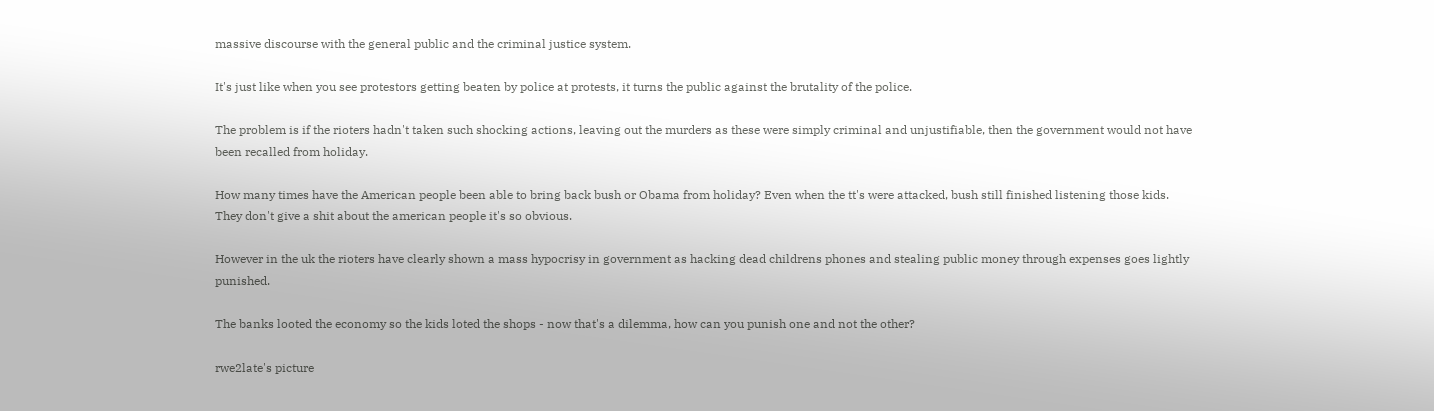massive discourse with the general public and the criminal justice system.

It's just like when you see protestors getting beaten by police at protests, it turns the public against the brutality of the police.

The problem is if the rioters hadn't taken such shocking actions, leaving out the murders as these were simply criminal and unjustifiable, then the government would not have been recalled from holiday.

How many times have the American people been able to bring back bush or Obama from holiday? Even when the tt's were attacked, bush still finished listening those kids. They don't give a shit about the american people it's so obvious.

However in the uk the rioters have clearly shown a mass hypocrisy in government as hacking dead childrens phones and stealing public money through expenses goes lightly punished.

The banks looted the economy so the kids loted the shops - now that's a dilemma, how can you punish one and not the other?

rwe2late's picture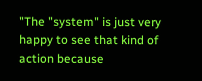"The "system" is just very happy to see that kind of action because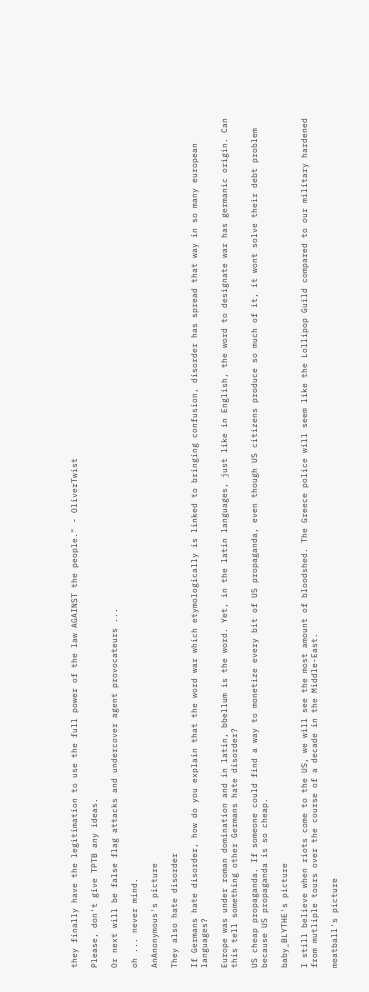they finally have the legitimation to use the full power of the law AGAINST the people." - OliverTwist

Please, don't give TPTB any ideas.

Or next will be false flag attacks and undercover agent provocateurs ...

oh ... never mind.

AnAnonymous's picture

They also hate disorder

If Germans hate disorder, how do you explain that the word war which etymologically is linked to bringing confusion, disorder has spread that way in so many european languages?

Europe was under roman domination and in latin, bbellum is the word. Yet, in the latin languages, just like in English, the word to designate war has germanic origin. Can this tell something other Germans hate disorder?

US cheap propaganda. If someone could find a way to monetize every bit of US propaganda, even though US citizens produce so much of it, it wont solve their debt problem because US propaganda is so cheap.

baby_BLYTHE's picture

I still believe when riots come to the US, we will see the most amount of bloodshed. The Greece police will seem like the Lollipop Guild compared to our military hardened from mutliple tours over the course of a decade in the Middle-East.

meatball's picture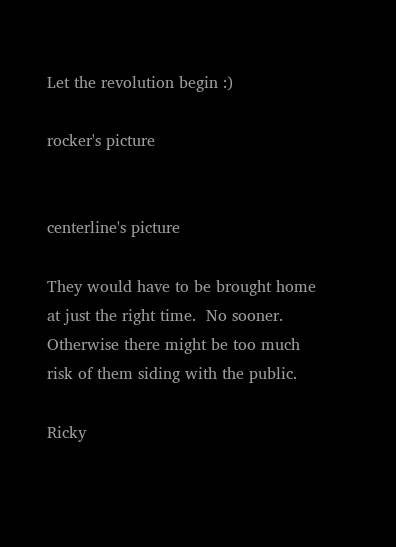Let the revolution begin :)

rocker's picture


centerline's picture

They would have to be brought home at just the right time.  No sooner.  Otherwise there might be too much risk of them siding with the public.

Ricky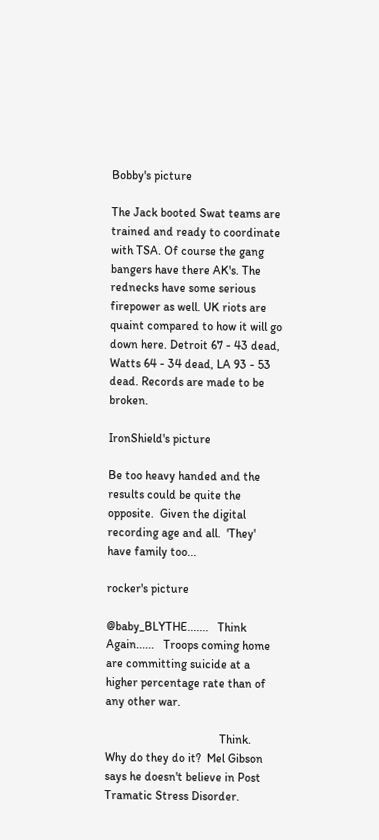Bobby's picture

The Jack booted Swat teams are trained and ready to coordinate with TSA. Of course the gang bangers have there AK's. The rednecks have some serious firepower as well. UK riots are quaint compared to how it will go down here. Detroit 67 - 43 dead, Watts 64 - 34 dead, LA 93 - 53 dead. Records are made to be broken.

IronShield's picture

Be too heavy handed and the results could be quite the opposite.  Given the digital recording age and all.  'They' have family too...

rocker's picture

@baby_BLYTHE.......   Think Again......   Troops coming home are committing suicide at a higher percentage rate than of any other war.

                                      Think.  Why do they do it?  Mel Gibson says he doesn't believe in Post Tramatic Stress Disorder.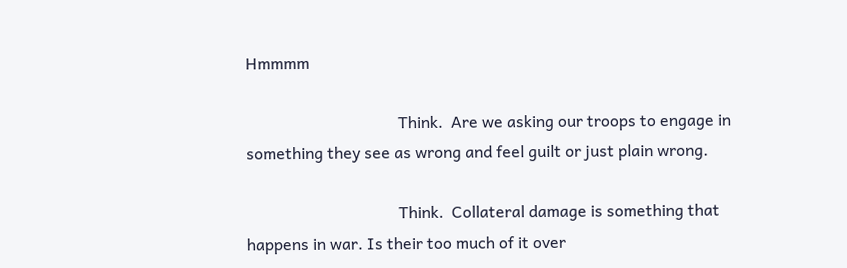Hmmmm

                                      Think.  Are we asking our troops to engage in something they see as wrong and feel guilt or just plain wrong.

                                      Think.  Collateral damage is something that happens in war. Is their too much of it over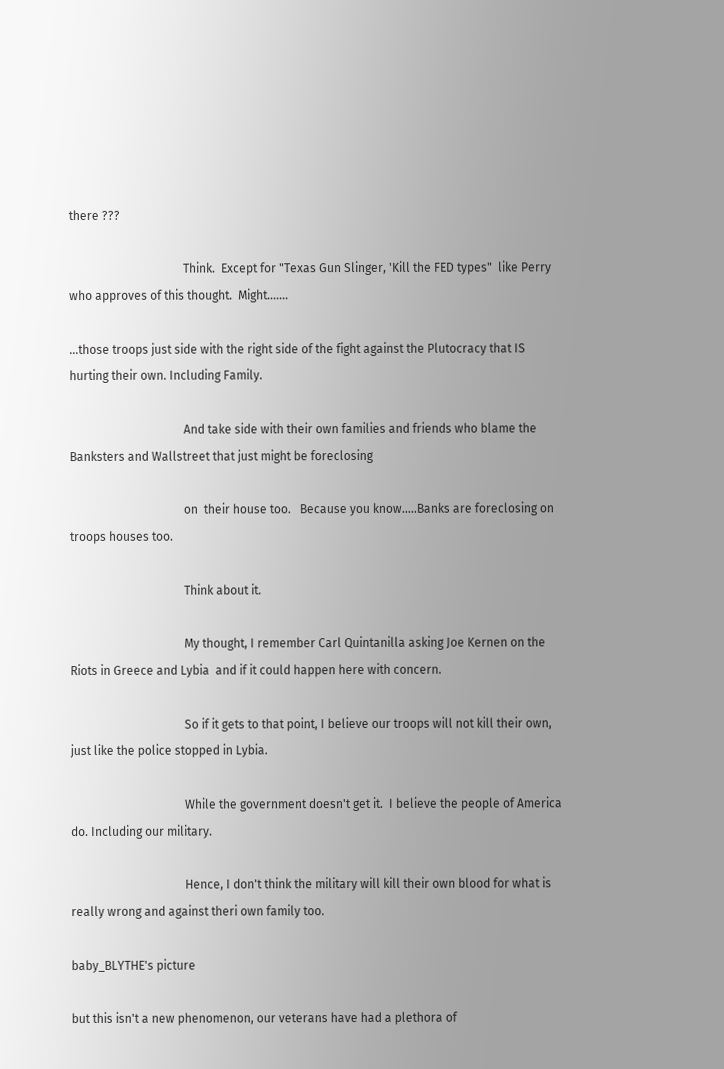there ???

                                      Think.  Except for "Texas Gun Slinger, 'Kill the FED types"  like Perry who approves of this thought.  Might.......

...those troops just side with the right side of the fight against the Plutocracy that IS hurting their own. Including Family.

                                      And take side with their own families and friends who blame the Banksters and Wallstreet that just might be foreclosing

                                      on  their house too.   Because you know.....Banks are foreclosing on troops houses too.

                                      Think about it.

                                      My thought, I remember Carl Quintanilla asking Joe Kernen on the Riots in Greece and Lybia  and if it could happen here with concern.

                                      So if it gets to that point, I believe our troops will not kill their own, just like the police stopped in Lybia.

                                      While the government doesn't get it.  I believe the people of America do. Including our military.

                                      Hence, I don't think the military will kill their own blood for what is really wrong and against theri own family too.

baby_BLYTHE's picture

but this isn't a new phenomenon, our veterans have had a plethora of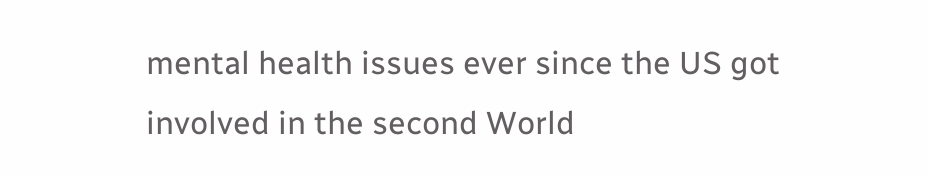mental health issues ever since the US got involved in the second World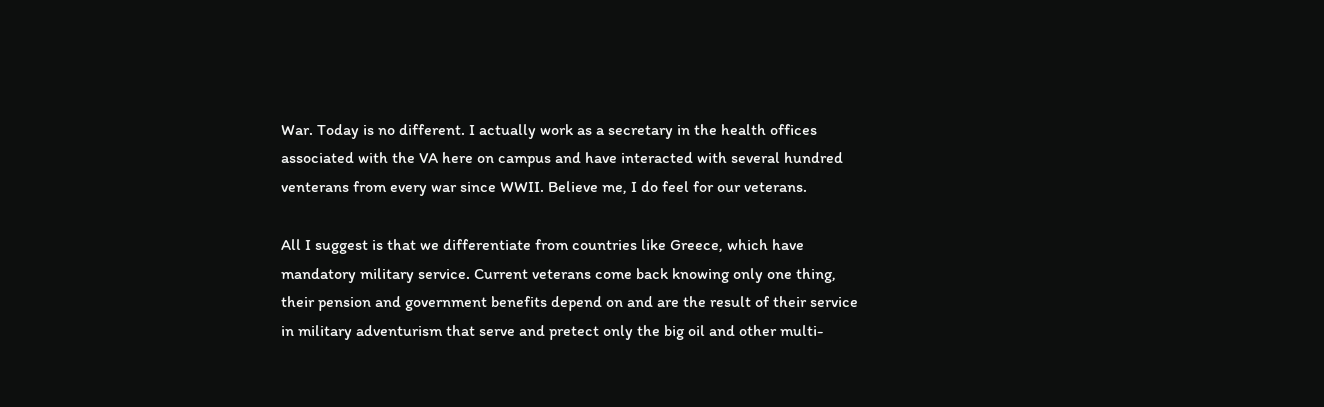War. Today is no different. I actually work as a secretary in the health offices associated with the VA here on campus and have interacted with several hundred venterans from every war since WWII. Believe me, I do feel for our veterans.

All I suggest is that we differentiate from countries like Greece, which have mandatory military service. Current veterans come back knowing only one thing, their pension and government benefits depend on and are the result of their service in military adventurism that serve and pretect only the big oil and other multi-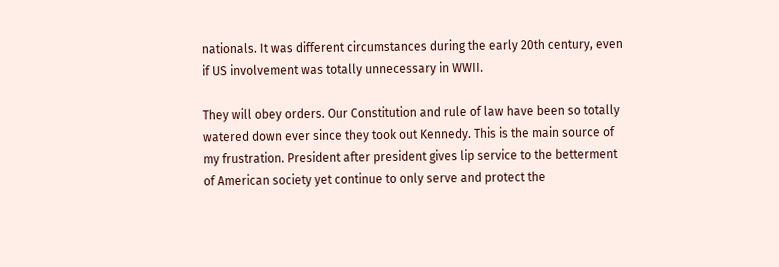nationals. It was different circumstances during the early 20th century, even if US involvement was totally unnecessary in WWII.

They will obey orders. Our Constitution and rule of law have been so totally watered down ever since they took out Kennedy. This is the main source of my frustration. President after president gives lip service to the betterment of American society yet continue to only serve and protect the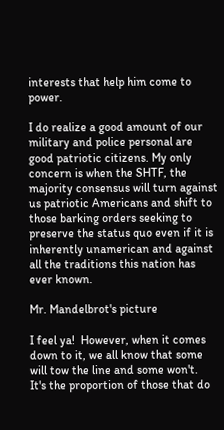interests that help him come to power.

I do realize a good amount of our military and police personal are good patriotic citizens. My only concern is when the SHTF, the majority consensus will turn against us patriotic Americans and shift to those barking orders seeking to preserve the status quo even if it is inherently unamerican and against all the traditions this nation has ever known.

Mr. Mandelbrot's picture

I feel ya!  However, when it comes down to it, we all know that some will tow the line and some won't.  It's the proportion of those that do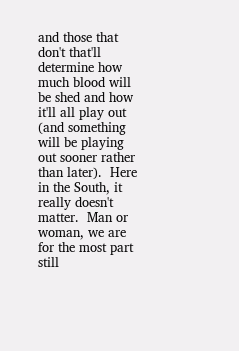and those that don't that'll determine how much blood will be shed and how it'll all play out (and something will be playing out sooner rather than later).  Here in the South, it really doesn't matter.  Man or woman, we are for the most part still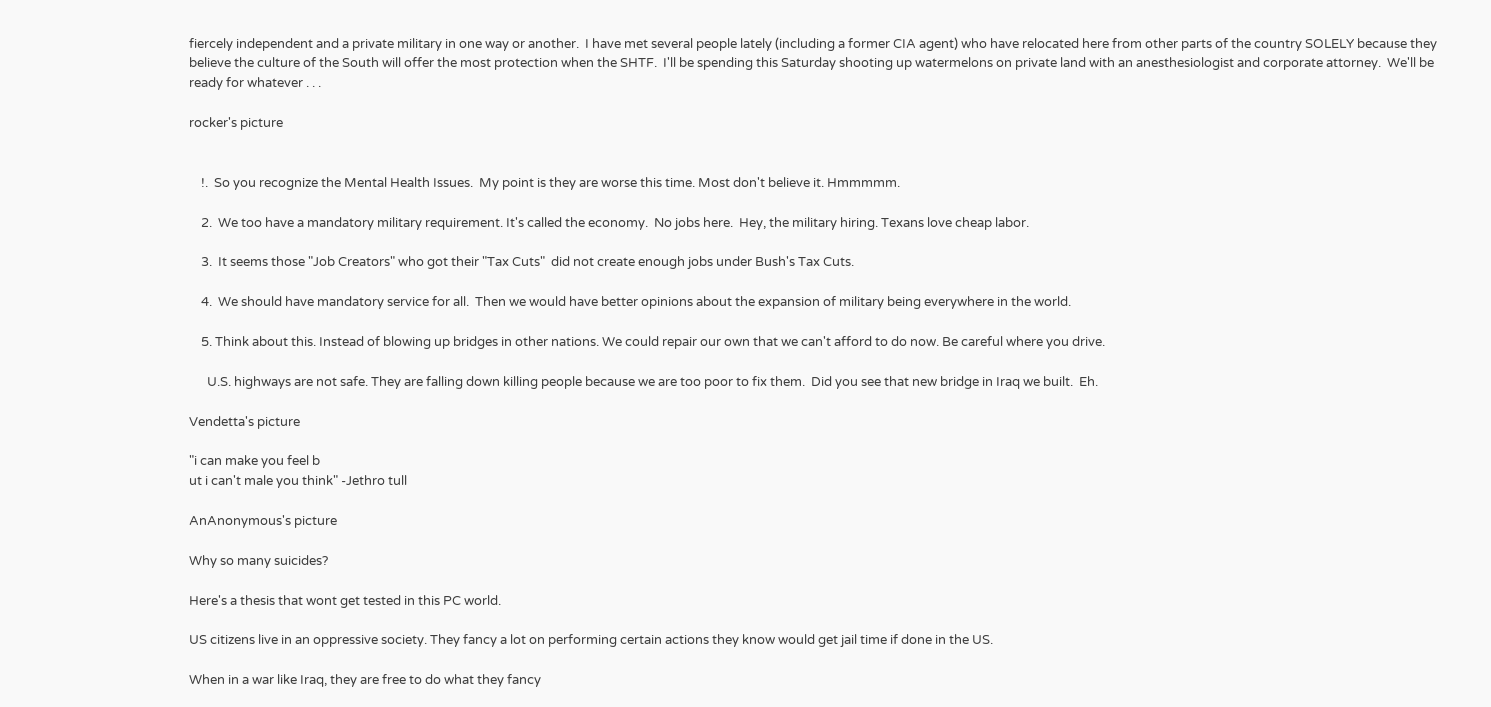fiercely independent and a private military in one way or another.  I have met several people lately (including a former CIA agent) who have relocated here from other parts of the country SOLELY because they believe the culture of the South will offer the most protection when the SHTF.  I'll be spending this Saturday shooting up watermelons on private land with an anesthesiologist and corporate attorney.  We'll be ready for whatever . . .

rocker's picture


    !.  So you recognize the Mental Health Issues.  My point is they are worse this time. Most don't believe it. Hmmmmm.

    2.  We too have a mandatory military requirement. It's called the economy.  No jobs here.  Hey, the military hiring. Texans love cheap labor.

    3.  It seems those "Job Creators" who got their "Tax Cuts"  did not create enough jobs under Bush's Tax Cuts.

    4.  We should have mandatory service for all.  Then we would have better opinions about the expansion of military being everywhere in the world.

    5. Think about this. Instead of blowing up bridges in other nations. We could repair our own that we can't afford to do now. Be careful where you drive.

      U.S. highways are not safe. They are falling down killing people because we are too poor to fix them.  Did you see that new bridge in Iraq we built.  Eh.

Vendetta's picture

"i can make you feel b
ut i can't male you think" -Jethro tull

AnAnonymous's picture

Why so many suicides?

Here's a thesis that wont get tested in this PC world.

US citizens live in an oppressive society. They fancy a lot on performing certain actions they know would get jail time if done in the US.

When in a war like Iraq, they are free to do what they fancy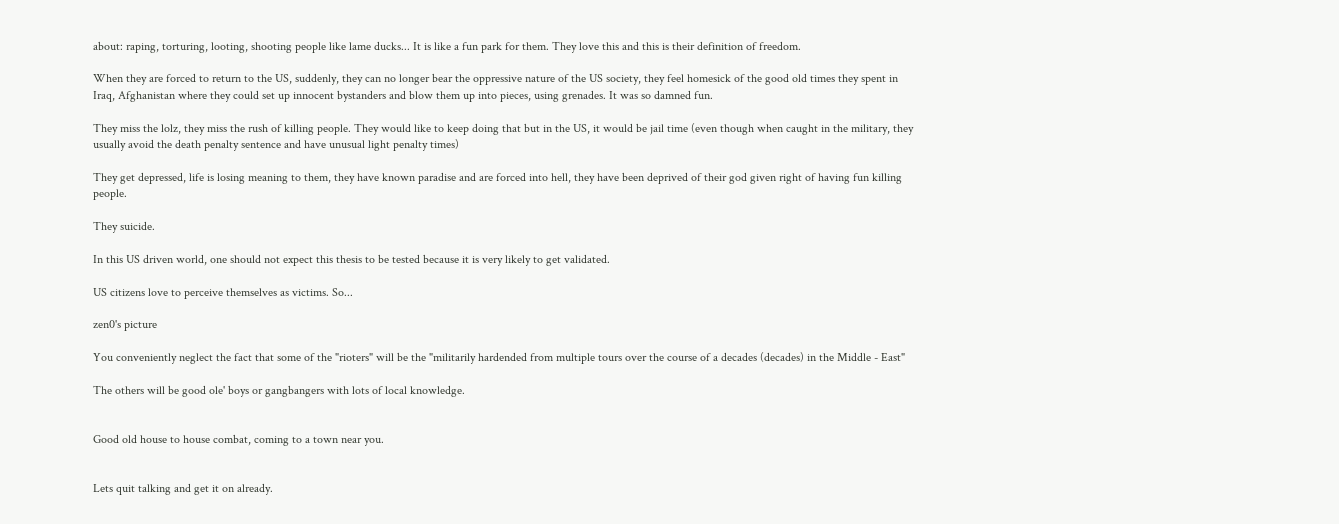about: raping, torturing, looting, shooting people like lame ducks... It is like a fun park for them. They love this and this is their definition of freedom.

When they are forced to return to the US, suddenly, they can no longer bear the oppressive nature of the US society, they feel homesick of the good old times they spent in Iraq, Afghanistan where they could set up innocent bystanders and blow them up into pieces, using grenades. It was so damned fun.

They miss the lolz, they miss the rush of killing people. They would like to keep doing that but in the US, it would be jail time (even though when caught in the military, they usually avoid the death penalty sentence and have unusual light penalty times)

They get depressed, life is losing meaning to them, they have known paradise and are forced into hell, they have been deprived of their god given right of having fun killing people.

They suicide.

In this US driven world, one should not expect this thesis to be tested because it is very likely to get validated.

US citizens love to perceive themselves as victims. So...

zen0's picture

You conveniently neglect the fact that some of the "rioters" will be the "militarily hardended from multiple tours over the course of a decades (decades) in the Middle - East"

The others will be good ole' boys or gangbangers with lots of local knowledge.


Good old house to house combat, coming to a town near you.


Lets quit talking and get it on already.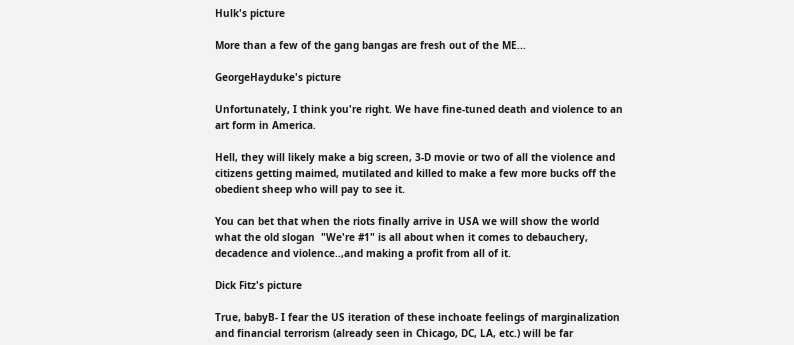Hulk's picture

More than a few of the gang bangas are fresh out of the ME...

GeorgeHayduke's picture

Unfortunately, I think you're right. We have fine-tuned death and violence to an art form in America.

Hell, they will likely make a big screen, 3-D movie or two of all the violence and citizens getting maimed, mutilated and killed to make a few more bucks off the obedient sheep who will pay to see it.

You can bet that when the riots finally arrive in USA we will show the world what the old slogan  "We're #1" is all about when it comes to debauchery, decadence and violence..,and making a profit from all of it.

Dick Fitz's picture

True, babyB- I fear the US iteration of these inchoate feelings of marginalization and financial terrorism (already seen in Chicago, DC, LA, etc.) will be far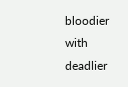bloodier with deadlier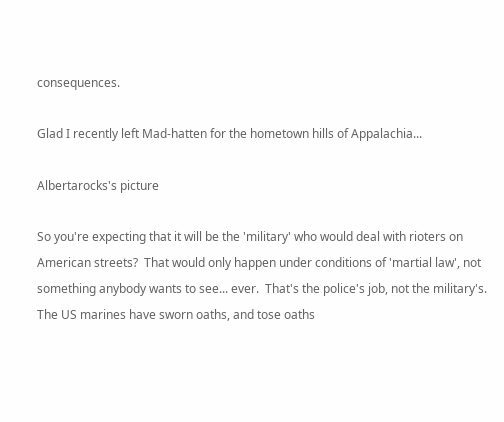consequences.

Glad I recently left Mad-hatten for the hometown hills of Appalachia...

Albertarocks's picture

So you're expecting that it will be the 'military' who would deal with rioters on American streets?  That would only happen under conditions of 'martial law', not something anybody wants to see... ever.  That's the police's job, not the military's.  The US marines have sworn oaths, and tose oaths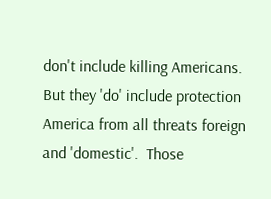don't include killing Americans.  But they 'do' include protection America from all threats foreign and 'domestic'.  Those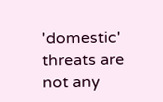'domestic' threats are not any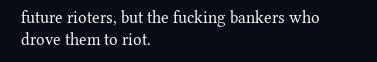future rioters, but the fucking bankers who drove them to riot.